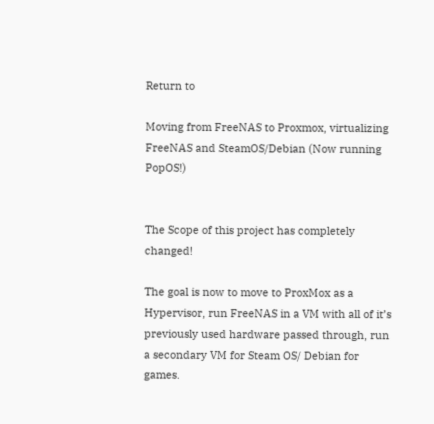Return to

Moving from FreeNAS to Proxmox, virtualizing FreeNAS and SteamOS/Debian (Now running PopOS!)


The Scope of this project has completely changed!

The goal is now to move to ProxMox as a Hypervisor, run FreeNAS in a VM with all of it’s previously used hardware passed through, run a secondary VM for Steam OS/ Debian for games.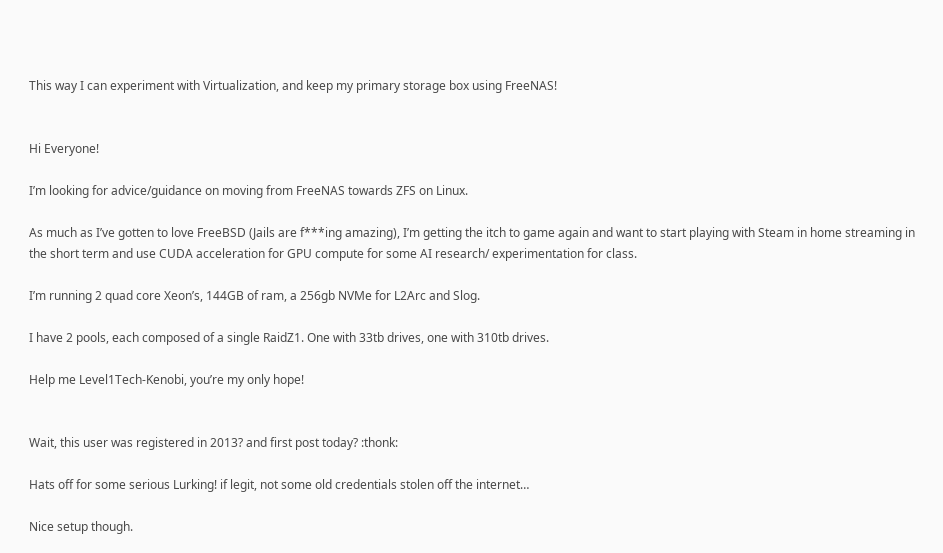This way I can experiment with Virtualization, and keep my primary storage box using FreeNAS!


Hi Everyone!

I’m looking for advice/guidance on moving from FreeNAS towards ZFS on Linux.

As much as I’ve gotten to love FreeBSD (Jails are f***ing amazing), I’m getting the itch to game again and want to start playing with Steam in home streaming in the short term and use CUDA acceleration for GPU compute for some AI research/ experimentation for class.

I’m running 2 quad core Xeon’s, 144GB of ram, a 256gb NVMe for L2Arc and Slog.

I have 2 pools, each composed of a single RaidZ1. One with 33tb drives, one with 310tb drives.

Help me Level1Tech-Kenobi, you’re my only hope!


Wait, this user was registered in 2013? and first post today? :thonk:

Hats off for some serious Lurking! if legit, not some old credentials stolen off the internet…

Nice setup though.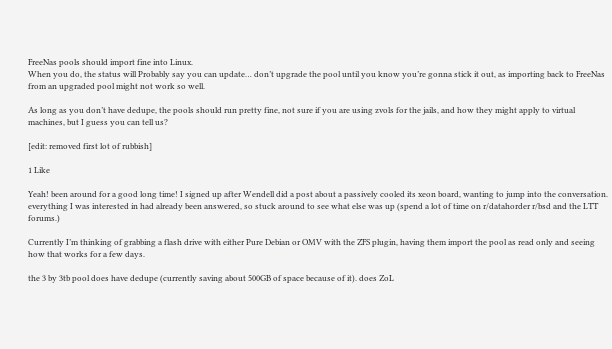FreeNas pools should import fine into Linux.
When you do, the status will Probably say you can update… don’t upgrade the pool until you know you’re gonna stick it out, as importing back to FreeNas from an upgraded pool might not work so well.

As long as you don’t have dedupe, the pools should run pretty fine, not sure if you are using zvols for the jails, and how they might apply to virtual machines, but I guess you can tell us?

[edit: removed first lot of rubbish]

1 Like

Yeah! been around for a good long time! I signed up after Wendell did a post about a passively cooled its xeon board, wanting to jump into the conversation. everything I was interested in had already been answered, so stuck around to see what else was up (spend a lot of time on r/datahorder r/bsd and the LTT forums.)

Currently I’m thinking of grabbing a flash drive with either Pure Debian or OMV with the ZFS plugin, having them import the pool as read only and seeing how that works for a few days.

the 3 by 3tb pool does have dedupe (currently saving about 500GB of space because of it). does ZoL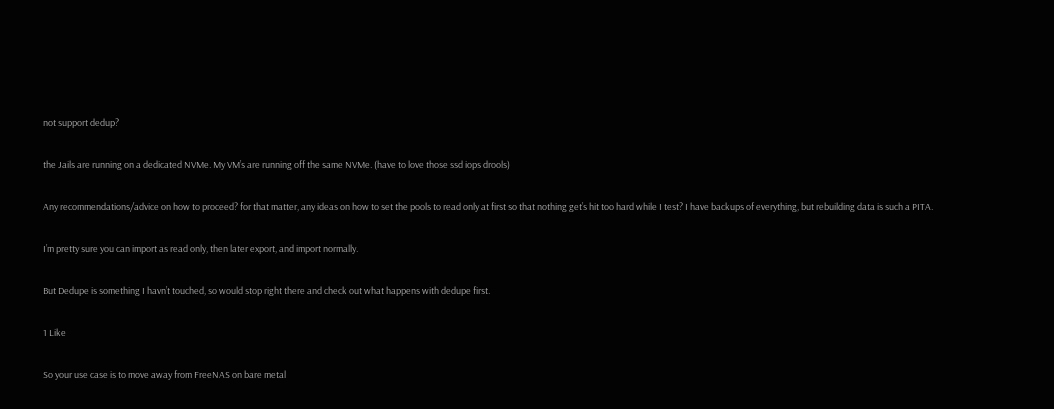not support dedup?

the Jails are running on a dedicated NVMe. My VM’s are running off the same NVMe. (have to love those ssd iops drools)

Any recommendations/advice on how to proceed? for that matter, any ideas on how to set the pools to read only at first so that nothing get’s hit too hard while I test? I have backups of everything, but rebuilding data is such a PITA.

I’m pretty sure you can import as read only, then later export, and import normally.

But Dedupe is something I havn’t touched, so would stop right there and check out what happens with dedupe first.

1 Like

So your use case is to move away from FreeNAS on bare metal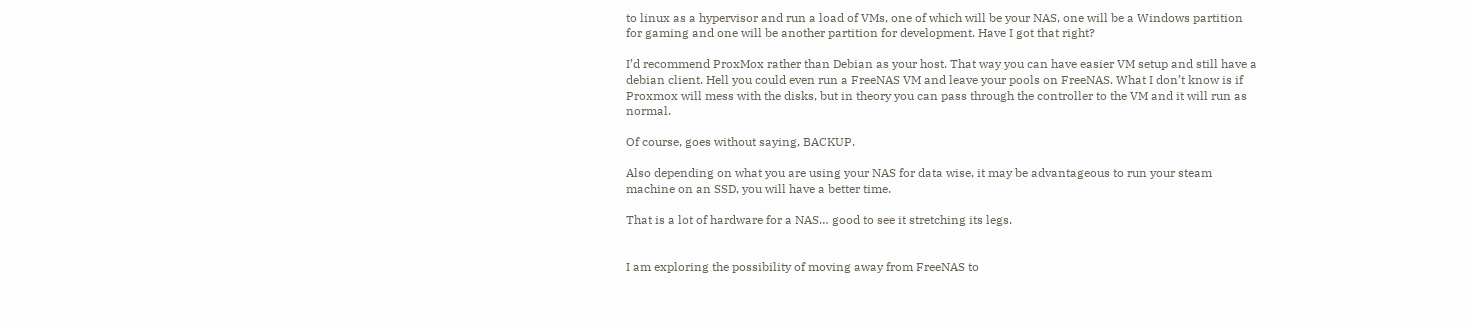to linux as a hypervisor and run a load of VMs, one of which will be your NAS, one will be a Windows partition for gaming and one will be another partition for development. Have I got that right?

I’d recommend ProxMox rather than Debian as your host. That way you can have easier VM setup and still have a debian client. Hell you could even run a FreeNAS VM and leave your pools on FreeNAS. What I don’t know is if Proxmox will mess with the disks, but in theory you can pass through the controller to the VM and it will run as normal.

Of course, goes without saying, BACKUP.

Also depending on what you are using your NAS for data wise, it may be advantageous to run your steam machine on an SSD, you will have a better time.

That is a lot of hardware for a NAS… good to see it stretching its legs.


I am exploring the possibility of moving away from FreeNAS to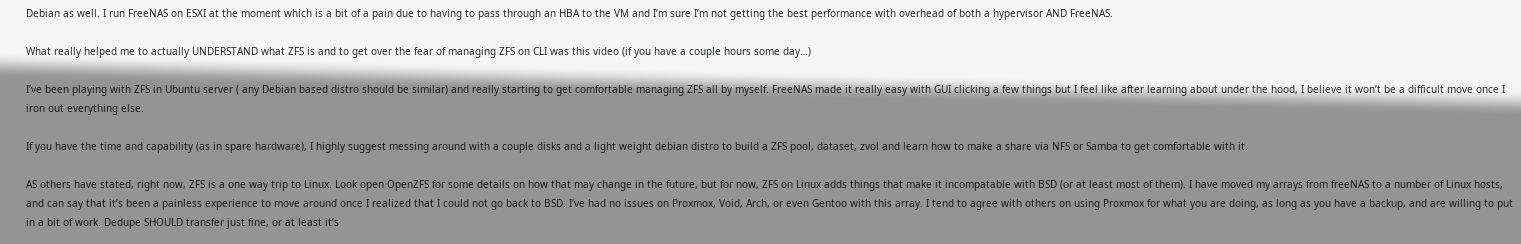Debian as well. I run FreeNAS on ESXI at the moment which is a bit of a pain due to having to pass through an HBA to the VM and I’m sure I’m not getting the best performance with overhead of both a hypervisor AND FreeNAS.

What really helped me to actually UNDERSTAND what ZFS is and to get over the fear of managing ZFS on CLI was this video (if you have a couple hours some day…)

I’ve been playing with ZFS in Ubuntu server ( any Debian based distro should be similar) and really starting to get comfortable managing ZFS all by myself. FreeNAS made it really easy with GUI clicking a few things but I feel like after learning about under the hood, I believe it won’t be a difficult move once I iron out everything else.

If you have the time and capability (as in spare hardware), I highly suggest messing around with a couple disks and a light weight debian distro to build a ZFS pool, dataset, zvol and learn how to make a share via NFS or Samba to get comfortable with it.

AS others have stated, right now, ZFS is a one way trip to Linux. Look open OpenZFS for some details on how that may change in the future, but for now, ZFS on Linux adds things that make it incompatable with BSD (or at least most of them). I have moved my arrays from freeNAS to a number of Linux hosts, and can say that it’s been a painless experience to move around once I realized that I could not go back to BSD. I’ve had no issues on Proxmox, Void, Arch, or even Gentoo with this array. I tend to agree with others on using Proxmox for what you are doing, as long as you have a backup, and are willing to put in a bit of work. Dedupe SHOULD transfer just fine, or at least it’s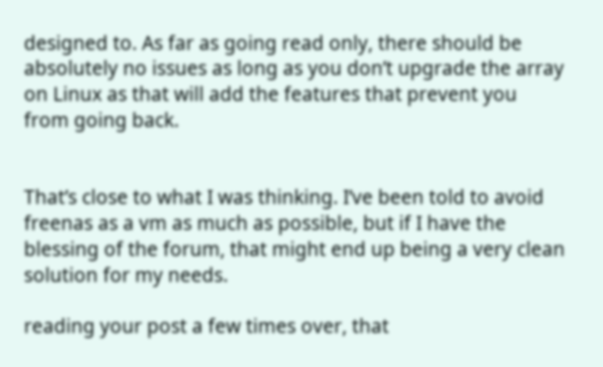designed to. As far as going read only, there should be absolutely no issues as long as you don’t upgrade the array on Linux as that will add the features that prevent you from going back.


That’s close to what I was thinking. I’ve been told to avoid freenas as a vm as much as possible, but if I have the blessing of the forum, that might end up being a very clean solution for my needs.

reading your post a few times over, that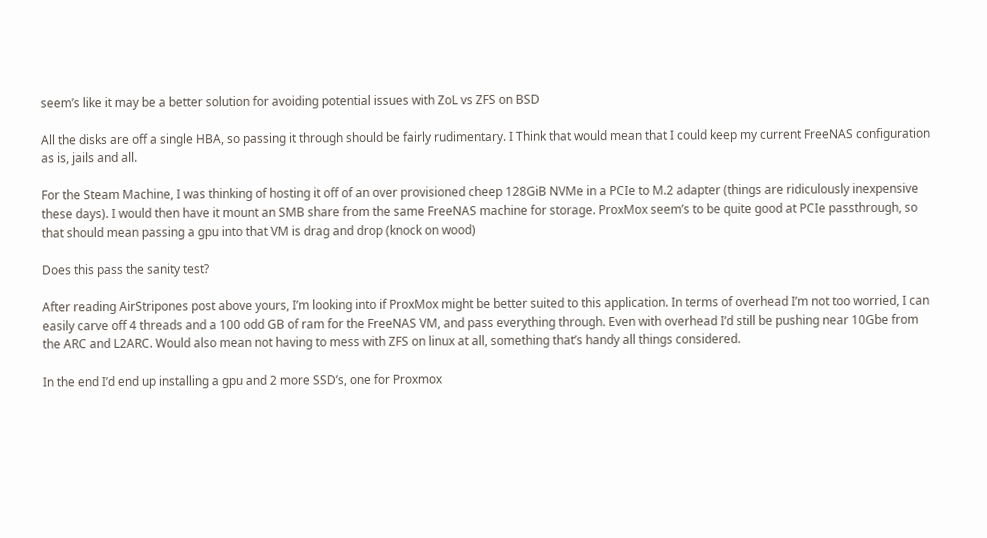seem’s like it may be a better solution for avoiding potential issues with ZoL vs ZFS on BSD

All the disks are off a single HBA, so passing it through should be fairly rudimentary. I Think that would mean that I could keep my current FreeNAS configuration as is, jails and all.

For the Steam Machine, I was thinking of hosting it off of an over provisioned cheep 128GiB NVMe in a PCIe to M.2 adapter (things are ridiculously inexpensive these days). I would then have it mount an SMB share from the same FreeNAS machine for storage. ProxMox seem’s to be quite good at PCIe passthrough, so that should mean passing a gpu into that VM is drag and drop (knock on wood)

Does this pass the sanity test?

After reading AirStripones post above yours, I’m looking into if ProxMox might be better suited to this application. In terms of overhead I’m not too worried, I can easily carve off 4 threads and a 100 odd GB of ram for the FreeNAS VM, and pass everything through. Even with overhead I’d still be pushing near 10Gbe from the ARC and L2ARC. Would also mean not having to mess with ZFS on linux at all, something that’s handy all things considered.

In the end I’d end up installing a gpu and 2 more SSD’s, one for Proxmox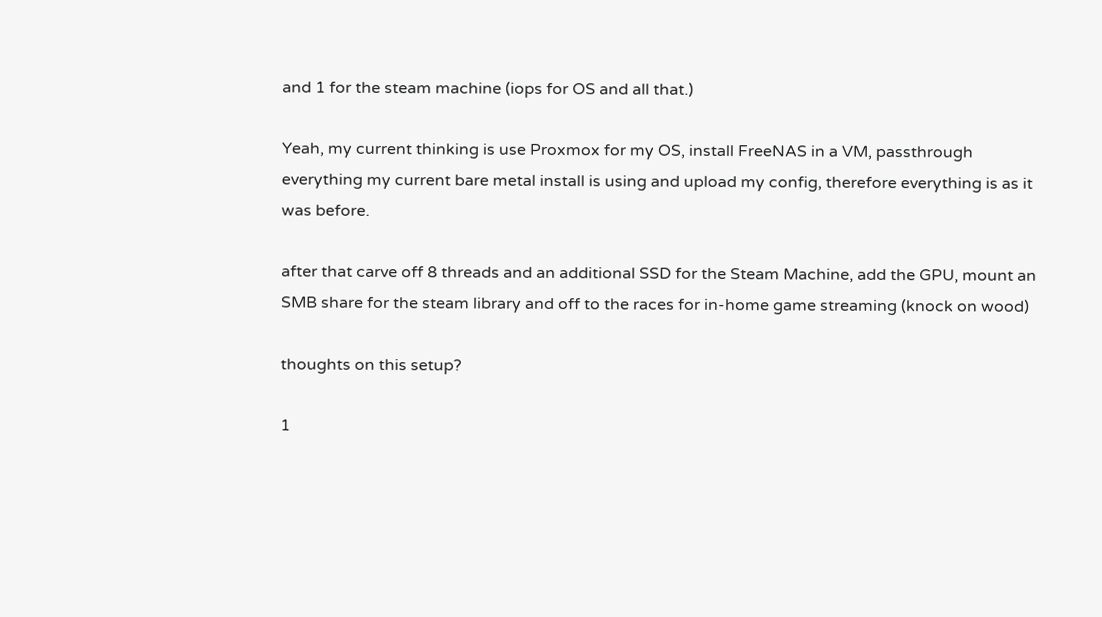and 1 for the steam machine (iops for OS and all that.)

Yeah, my current thinking is use Proxmox for my OS, install FreeNAS in a VM, passthrough everything my current bare metal install is using and upload my config, therefore everything is as it was before.

after that carve off 8 threads and an additional SSD for the Steam Machine, add the GPU, mount an SMB share for the steam library and off to the races for in-home game streaming (knock on wood)

thoughts on this setup?

1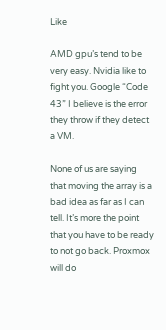Like

AMD gpu’s tend to be very easy. Nvidia like to fight you. Google “Code 43” I believe is the error they throw if they detect a VM.

None of us are saying that moving the array is a bad idea as far as I can tell. It’s more the point that you have to be ready to not go back. Proxmox will do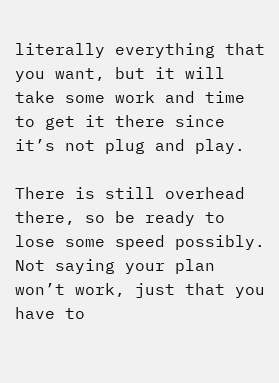literally everything that you want, but it will take some work and time to get it there since it’s not plug and play.

There is still overhead there, so be ready to lose some speed possibly. Not saying your plan won’t work, just that you have to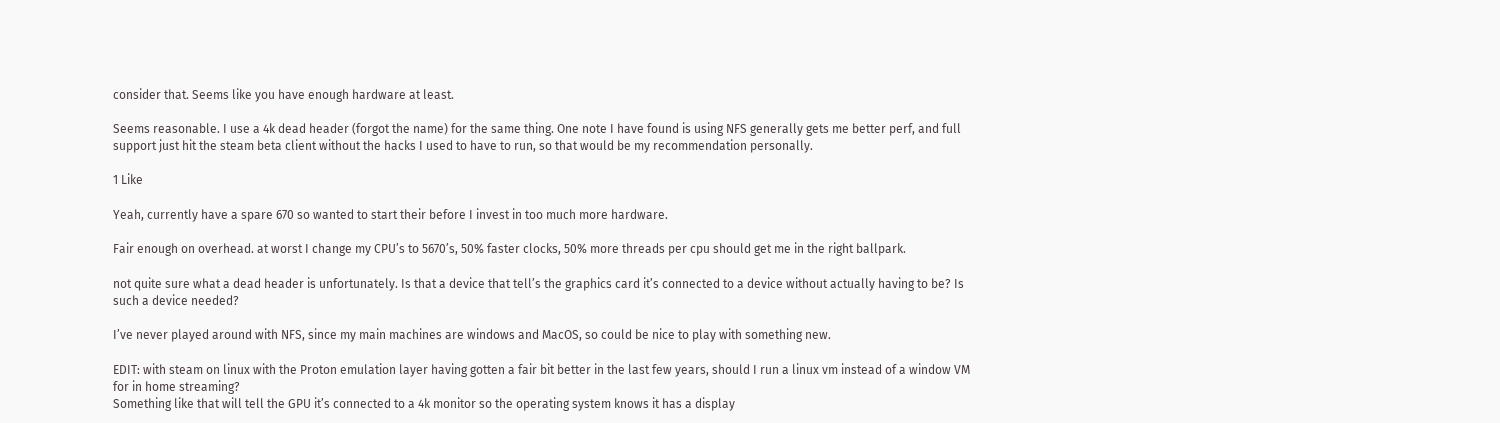consider that. Seems like you have enough hardware at least.

Seems reasonable. I use a 4k dead header (forgot the name) for the same thing. One note I have found is using NFS generally gets me better perf, and full support just hit the steam beta client without the hacks I used to have to run, so that would be my recommendation personally.

1 Like

Yeah, currently have a spare 670 so wanted to start their before I invest in too much more hardware.

Fair enough on overhead. at worst I change my CPU’s to 5670’s, 50% faster clocks, 50% more threads per cpu should get me in the right ballpark.

not quite sure what a dead header is unfortunately. Is that a device that tell’s the graphics card it’s connected to a device without actually having to be? Is such a device needed?

I’ve never played around with NFS, since my main machines are windows and MacOS, so could be nice to play with something new.

EDIT: with steam on linux with the Proton emulation layer having gotten a fair bit better in the last few years, should I run a linux vm instead of a window VM for in home streaming?
Something like that will tell the GPU it’s connected to a 4k monitor so the operating system knows it has a display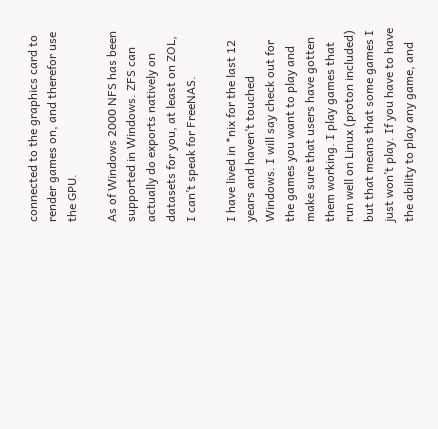connected to the graphics card to render games on, and therefor use the GPU.

As of Windows 2000 NFS has been supported in Windows. ZFS can actually do exports natively on datasets for you, at least on ZOL, I can’t speak for FreeNAS.

I have lived in *nix for the last 12 years and haven’t touched Windows. I will say check out for the games you want to play and make sure that users have gotten them working. I play games that run well on Linux (proton included) but that means that some games I just won’t play. If you have to have the ability to play any game, and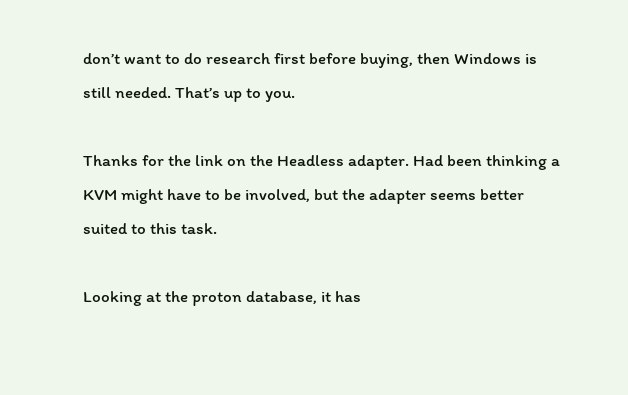don’t want to do research first before buying, then Windows is still needed. That’s up to you.

Thanks for the link on the Headless adapter. Had been thinking a KVM might have to be involved, but the adapter seems better suited to this task.

Looking at the proton database, it has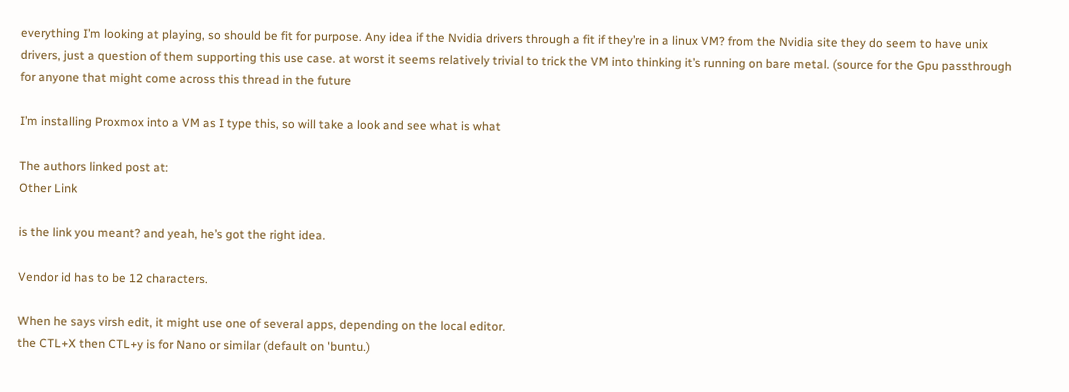everything I’m looking at playing, so should be fit for purpose. Any idea if the Nvidia drivers through a fit if they’re in a linux VM? from the Nvidia site they do seem to have unix drivers, just a question of them supporting this use case. at worst it seems relatively trivial to trick the VM into thinking it’s running on bare metal. (source for the Gpu passthrough for anyone that might come across this thread in the future

I’m installing Proxmox into a VM as I type this, so will take a look and see what is what

The authors linked post at:
Other Link

is the link you meant? and yeah, he’s got the right idea.

Vendor id has to be 12 characters.

When he says virsh edit, it might use one of several apps, depending on the local editor.
the CTL+X then CTL+y is for Nano or similar (default on 'buntu.)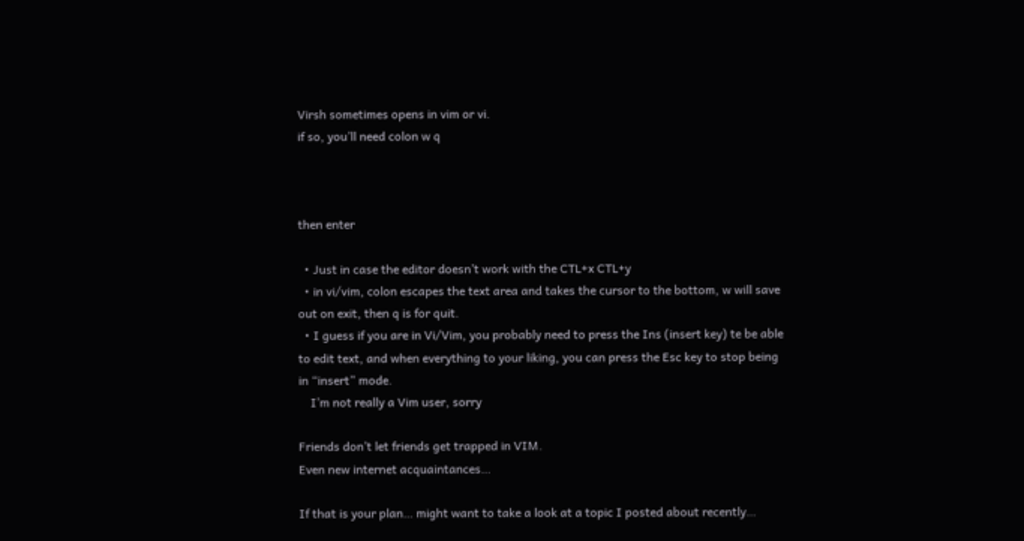Virsh sometimes opens in vim or vi.
if so, you’ll need colon w q



then enter

  • Just in case the editor doesn’t work with the CTL+x CTL+y
  • in vi/vim, colon escapes the text area and takes the cursor to the bottom, w will save out on exit, then q is for quit.
  • I guess if you are in Vi/Vim, you probably need to press the Ins (insert key) te be able to edit text, and when everything to your liking, you can press the Esc key to stop being in “insert” mode.
    I’m not really a Vim user, sorry

Friends don’t let friends get trapped in VIM.
Even new internet acquaintances…

If that is your plan… might want to take a look at a topic I posted about recently…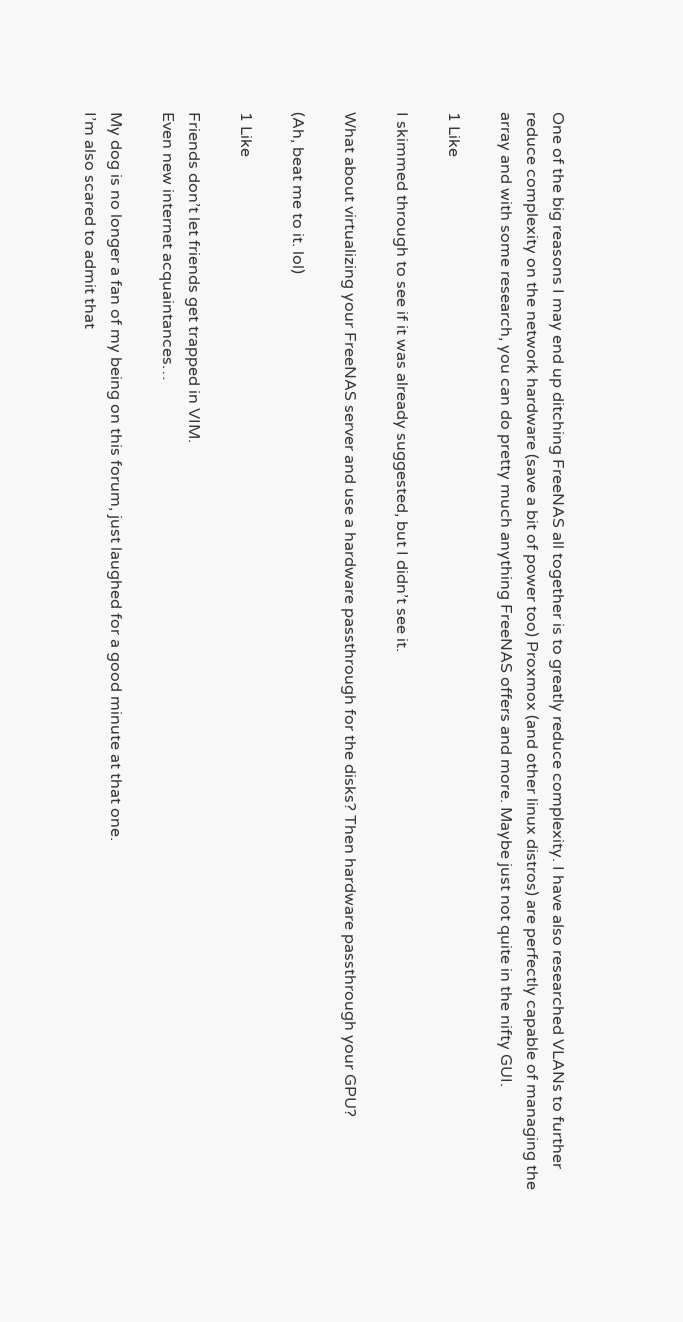One of the big reasons I may end up ditching FreeNAS all together is to greatly reduce complexity. I have also researched VLANs to further reduce complexity on the network hardware (save a bit of power too) Proxmox (and other linux distros) are perfectly capable of managing the array and with some research, you can do pretty much anything FreeNAS offers and more. Maybe just not quite in the nifty GUI.

1 Like

I skimmed through to see if it was already suggested, but I didn’t see it.

What about virtualizing your FreeNAS server and use a hardware passthrough for the disks? Then hardware passthrough your GPU?

(Ah, beat me to it. lol)

1 Like

Friends don’t let friends get trapped in VIM.
Even new internet acquaintances…

My dog is no longer a fan of my being on this forum, just laughed for a good minute at that one.
I’m also scared to admit that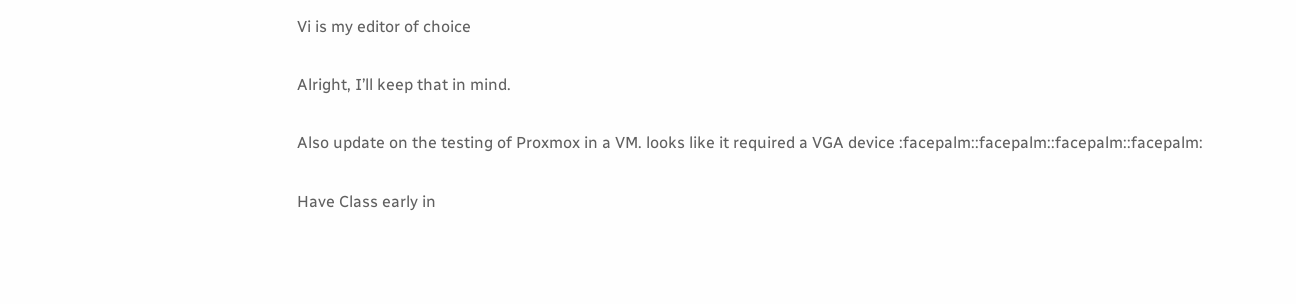Vi is my editor of choice

Alright, I’ll keep that in mind.

Also update on the testing of Proxmox in a VM. looks like it required a VGA device :facepalm::facepalm::facepalm::facepalm:

Have Class early in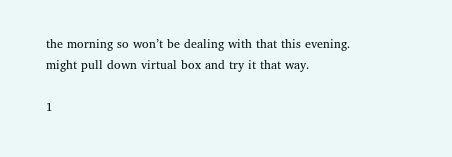the morning so won’t be dealing with that this evening. might pull down virtual box and try it that way.

1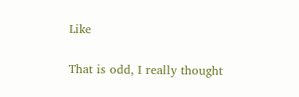Like

That is odd, I really thought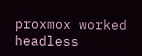proxmox worked headless